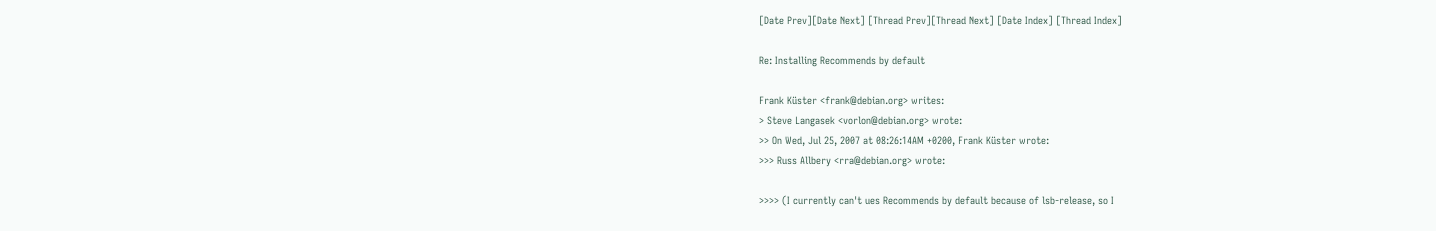[Date Prev][Date Next] [Thread Prev][Thread Next] [Date Index] [Thread Index]

Re: Installing Recommends by default

Frank Küster <frank@debian.org> writes:
> Steve Langasek <vorlon@debian.org> wrote:
>> On Wed, Jul 25, 2007 at 08:26:14AM +0200, Frank Küster wrote:
>>> Russ Allbery <rra@debian.org> wrote:

>>>> (I currently can't ues Recommends by default because of lsb-release, so I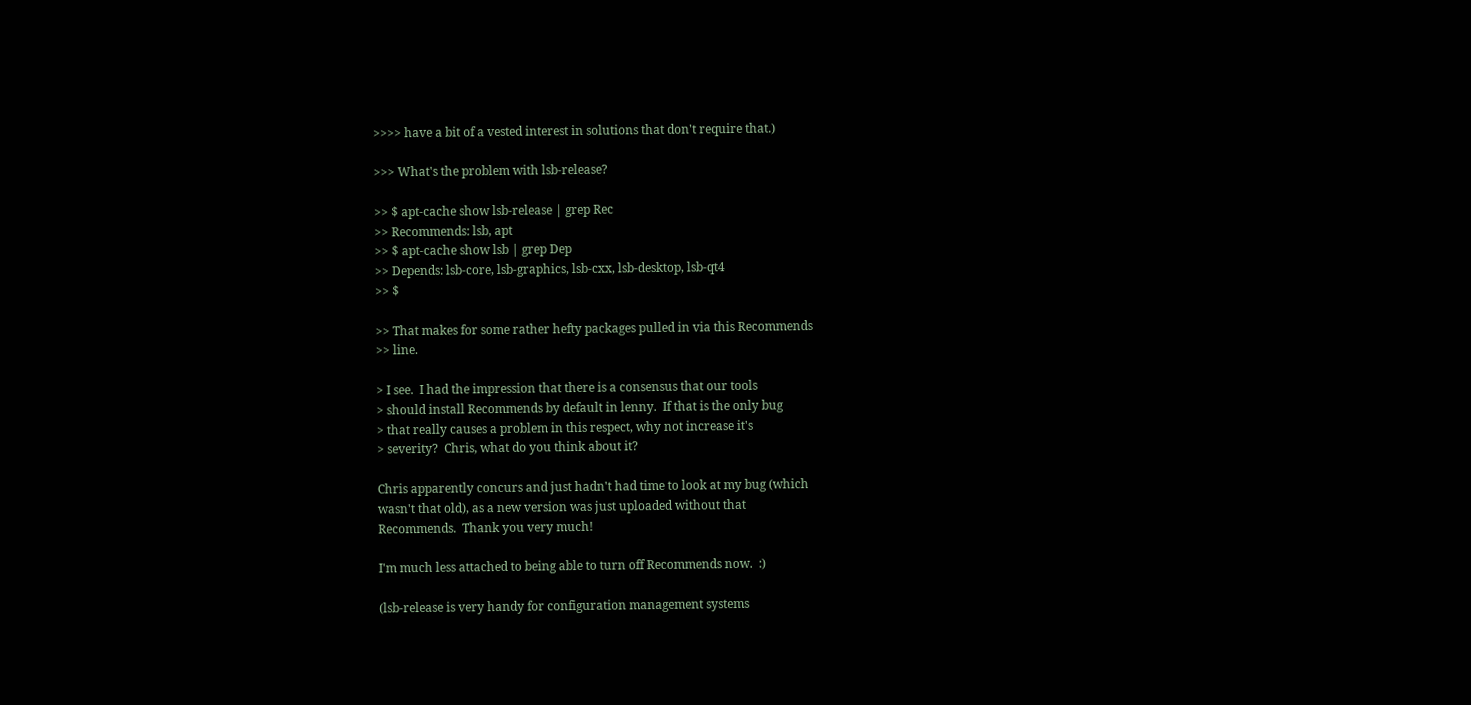>>>> have a bit of a vested interest in solutions that don't require that.)

>>> What's the problem with lsb-release?

>> $ apt-cache show lsb-release | grep Rec
>> Recommends: lsb, apt
>> $ apt-cache show lsb | grep Dep
>> Depends: lsb-core, lsb-graphics, lsb-cxx, lsb-desktop, lsb-qt4
>> $

>> That makes for some rather hefty packages pulled in via this Recommends
>> line.

> I see.  I had the impression that there is a consensus that our tools
> should install Recommends by default in lenny.  If that is the only bug
> that really causes a problem in this respect, why not increase it's
> severity?  Chris, what do you think about it?

Chris apparently concurs and just hadn't had time to look at my bug (which
wasn't that old), as a new version was just uploaded without that
Recommends.  Thank you very much!

I'm much less attached to being able to turn off Recommends now.  :)

(lsb-release is very handy for configuration management systems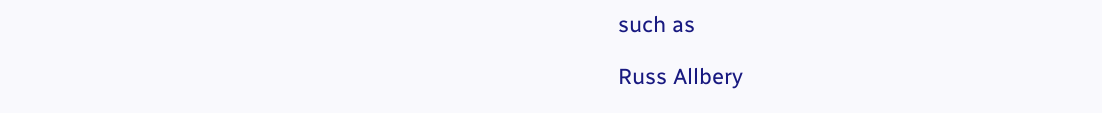such as

Russ Allbery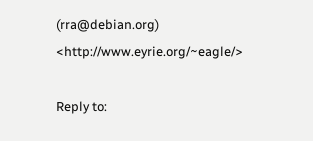(rra@debian.org)               <http://www.eyrie.org/~eagle/>

Reply to: